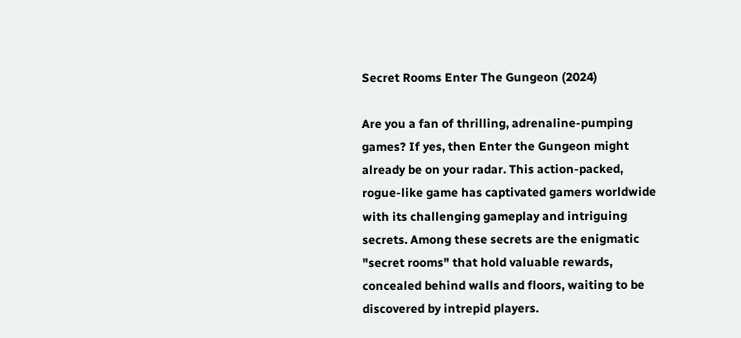Secret Rooms Enter The Gungeon (2024)

Are you a fan of thrilling, adrenaline-pumping games? If yes, then Enter the Gungeon might already be on your radar. This action-packed, rogue-like game has captivated gamers worldwide with its challenging gameplay and intriguing secrets. Among these secrets are the enigmatic "secret rooms" that hold valuable rewards, concealed behind walls and floors, waiting to be discovered by intrepid players.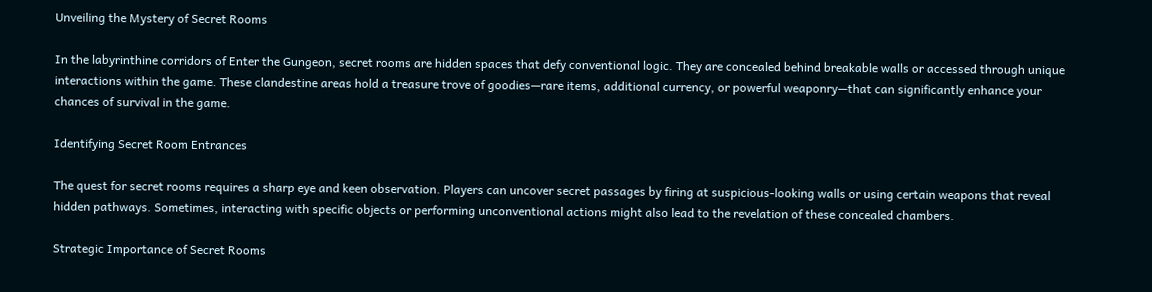Unveiling the Mystery of Secret Rooms

In the labyrinthine corridors of Enter the Gungeon, secret rooms are hidden spaces that defy conventional logic. They are concealed behind breakable walls or accessed through unique interactions within the game. These clandestine areas hold a treasure trove of goodies—rare items, additional currency, or powerful weaponry—that can significantly enhance your chances of survival in the game.

Identifying Secret Room Entrances

The quest for secret rooms requires a sharp eye and keen observation. Players can uncover secret passages by firing at suspicious-looking walls or using certain weapons that reveal hidden pathways. Sometimes, interacting with specific objects or performing unconventional actions might also lead to the revelation of these concealed chambers.

Strategic Importance of Secret Rooms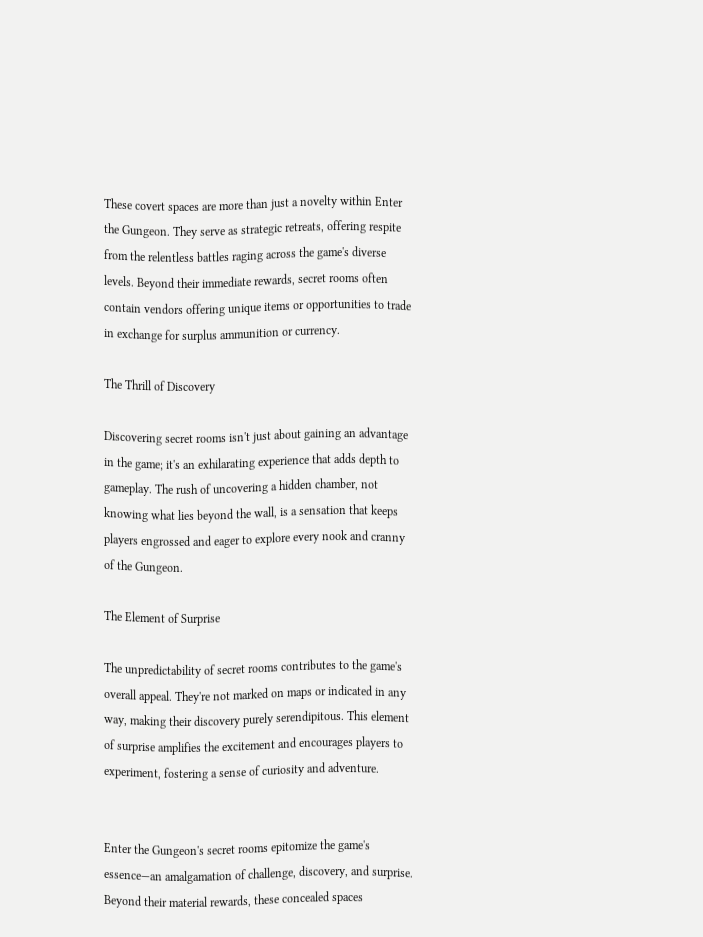These covert spaces are more than just a novelty within Enter the Gungeon. They serve as strategic retreats, offering respite from the relentless battles raging across the game's diverse levels. Beyond their immediate rewards, secret rooms often contain vendors offering unique items or opportunities to trade in exchange for surplus ammunition or currency.

The Thrill of Discovery

Discovering secret rooms isn't just about gaining an advantage in the game; it's an exhilarating experience that adds depth to gameplay. The rush of uncovering a hidden chamber, not knowing what lies beyond the wall, is a sensation that keeps players engrossed and eager to explore every nook and cranny of the Gungeon.

The Element of Surprise

The unpredictability of secret rooms contributes to the game's overall appeal. They're not marked on maps or indicated in any way, making their discovery purely serendipitous. This element of surprise amplifies the excitement and encourages players to experiment, fostering a sense of curiosity and adventure.


Enter the Gungeon's secret rooms epitomize the game's essence—an amalgamation of challenge, discovery, and surprise. Beyond their material rewards, these concealed spaces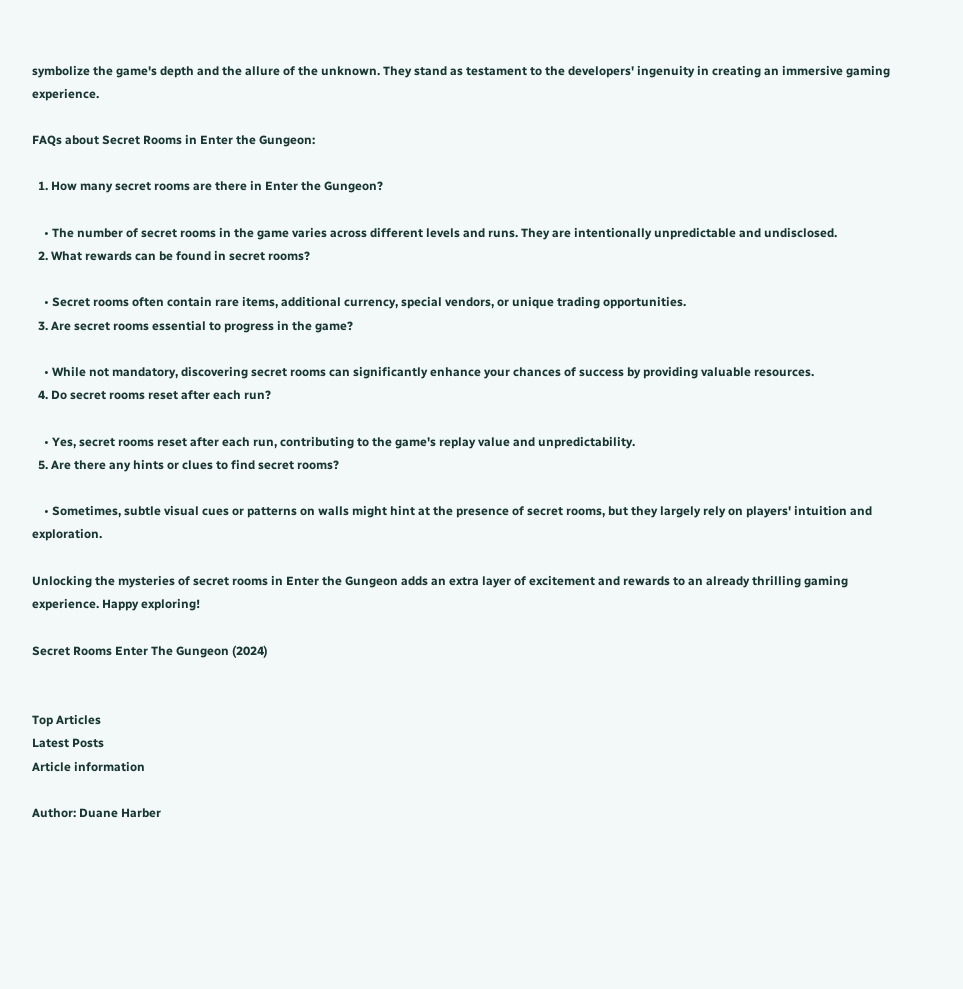symbolize the game's depth and the allure of the unknown. They stand as testament to the developers' ingenuity in creating an immersive gaming experience.

FAQs about Secret Rooms in Enter the Gungeon:

  1. How many secret rooms are there in Enter the Gungeon?

    • The number of secret rooms in the game varies across different levels and runs. They are intentionally unpredictable and undisclosed.
  2. What rewards can be found in secret rooms?

    • Secret rooms often contain rare items, additional currency, special vendors, or unique trading opportunities.
  3. Are secret rooms essential to progress in the game?

    • While not mandatory, discovering secret rooms can significantly enhance your chances of success by providing valuable resources.
  4. Do secret rooms reset after each run?

    • Yes, secret rooms reset after each run, contributing to the game's replay value and unpredictability.
  5. Are there any hints or clues to find secret rooms?

    • Sometimes, subtle visual cues or patterns on walls might hint at the presence of secret rooms, but they largely rely on players' intuition and exploration.

Unlocking the mysteries of secret rooms in Enter the Gungeon adds an extra layer of excitement and rewards to an already thrilling gaming experience. Happy exploring!

Secret Rooms Enter The Gungeon (2024)


Top Articles
Latest Posts
Article information

Author: Duane Harber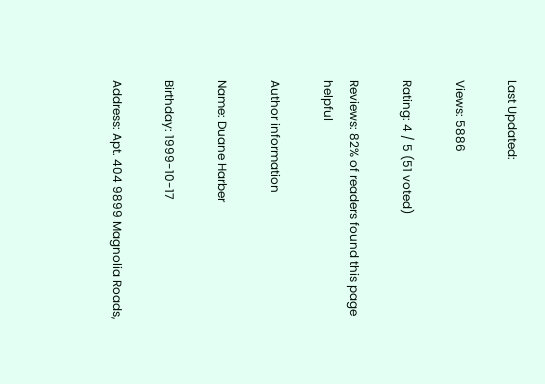Last Updated:

Views: 5886

Rating: 4 / 5 (51 voted)

Reviews: 82% of readers found this page helpful

Author information

Name: Duane Harber

Birthday: 1999-10-17

Address: Apt. 404 9899 Magnolia Roads,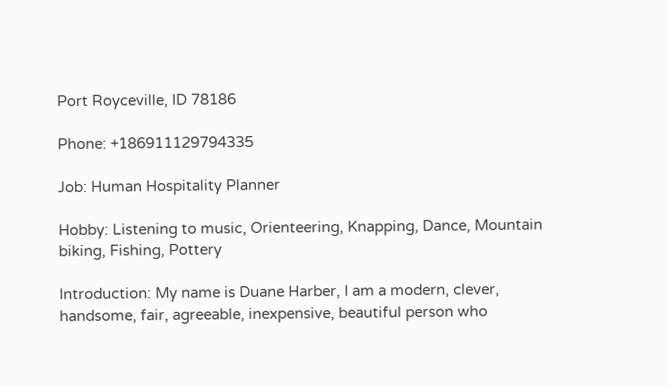Port Royceville, ID 78186

Phone: +186911129794335

Job: Human Hospitality Planner

Hobby: Listening to music, Orienteering, Knapping, Dance, Mountain biking, Fishing, Pottery

Introduction: My name is Duane Harber, I am a modern, clever, handsome, fair, agreeable, inexpensive, beautiful person who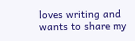loves writing and wants to share my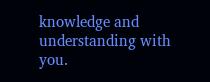knowledge and understanding with you.